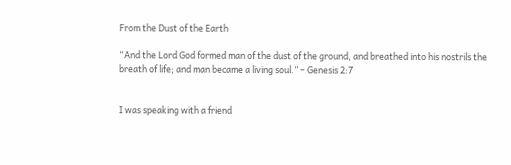From the Dust of the Earth

“And the Lord God formed man of the dust of the ground, and breathed into his nostrils the breath of life; and man became a living soul.” – Genesis 2:7


I was speaking with a friend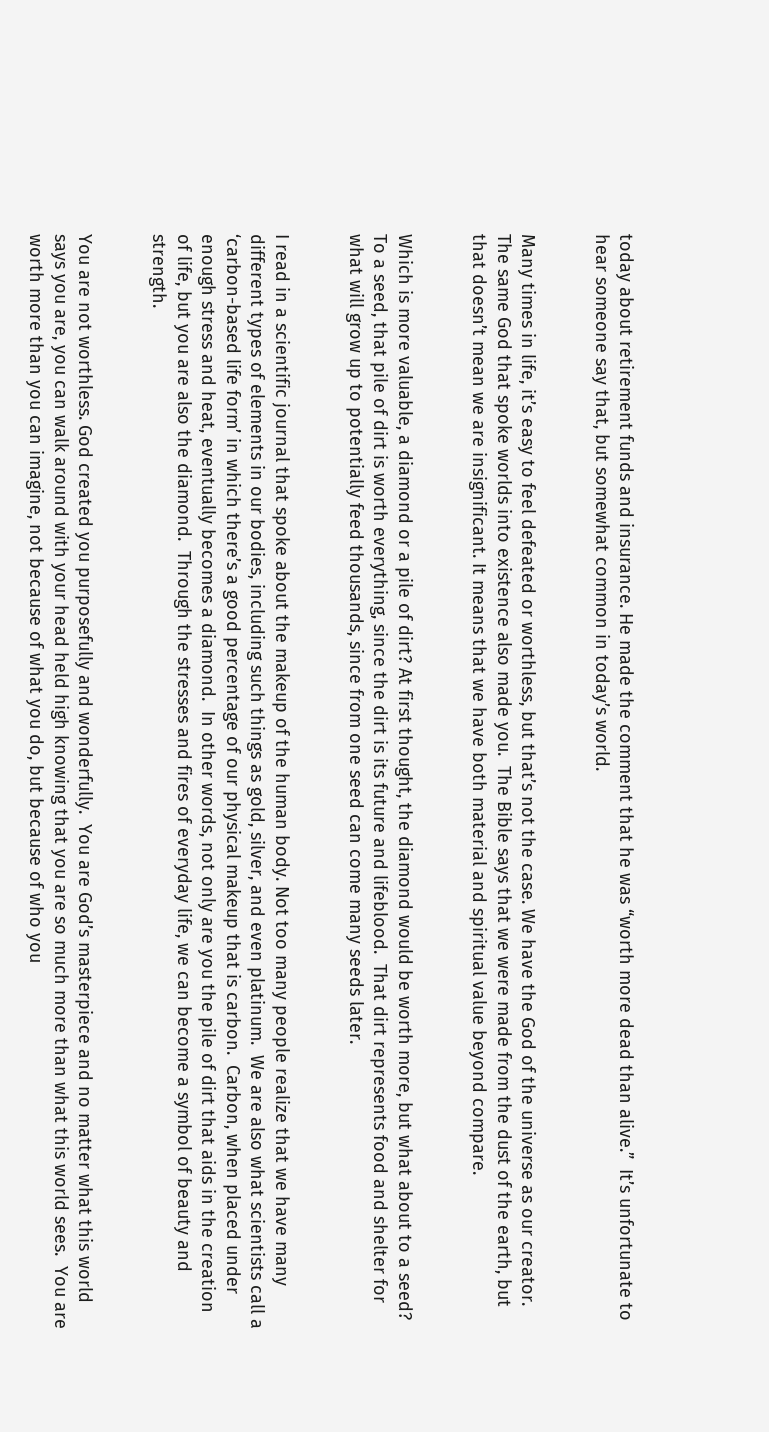today about retirement funds and insurance. He made the comment that he was “worth more dead than alive.”  It’s unfortunate to hear someone say that, but somewhat common in today’s world.


Many times in life, it’s easy to feel defeated or worthless, but that’s not the case. We have the God of the universe as our creator.  The same God that spoke worlds into existence also made you.  The Bible says that we were made from the dust of the earth, but that doesn’t mean we are insignificant. It means that we have both material and spiritual value beyond compare.


Which is more valuable, a diamond or a pile of dirt? At first thought, the diamond would be worth more, but what about to a seed?  To a seed, that pile of dirt is worth everything, since the dirt is its future and lifeblood.  That dirt represents food and shelter for what will grow up to potentially feed thousands, since from one seed can come many seeds later.


I read in a scientific journal that spoke about the makeup of the human body. Not too many people realize that we have many different types of elements in our bodies, including such things as gold, silver, and even platinum.  We are also what scientists call a ‘carbon-based life form’ in which there’s a good percentage of our physical makeup that is carbon.  Carbon, when placed under enough stress and heat, eventually becomes a diamond.  In other words, not only are you the pile of dirt that aids in the creation of life, but you are also the diamond.  Through the stresses and fires of everyday life, we can become a symbol of beauty and strength.


You are not worthless. God created you purposefully and wonderfully.  You are God’s masterpiece and no matter what this world says you are, you can walk around with your head held high knowing that you are so much more than what this world sees.  You are worth more than you can imagine, not because of what you do, but because of who you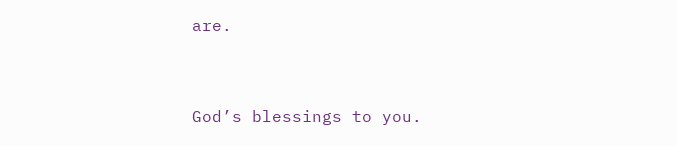are.


God’s blessings to you.